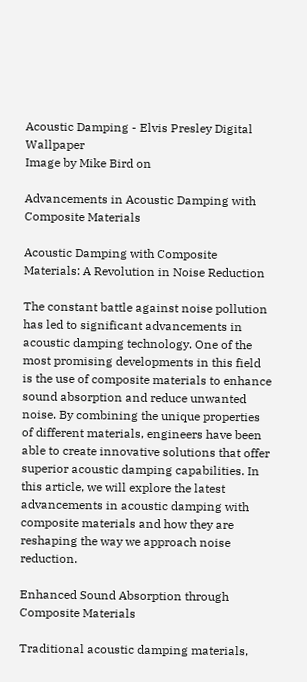Acoustic Damping - Elvis Presley Digital Wallpaper
Image by Mike Bird on

Advancements in Acoustic Damping with Composite Materials

Acoustic Damping with Composite Materials: A Revolution in Noise Reduction

The constant battle against noise pollution has led to significant advancements in acoustic damping technology. One of the most promising developments in this field is the use of composite materials to enhance sound absorption and reduce unwanted noise. By combining the unique properties of different materials, engineers have been able to create innovative solutions that offer superior acoustic damping capabilities. In this article, we will explore the latest advancements in acoustic damping with composite materials and how they are reshaping the way we approach noise reduction.

Enhanced Sound Absorption through Composite Materials

Traditional acoustic damping materials,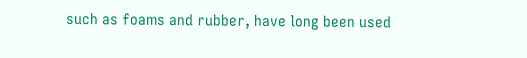such as foams and rubber, have long been used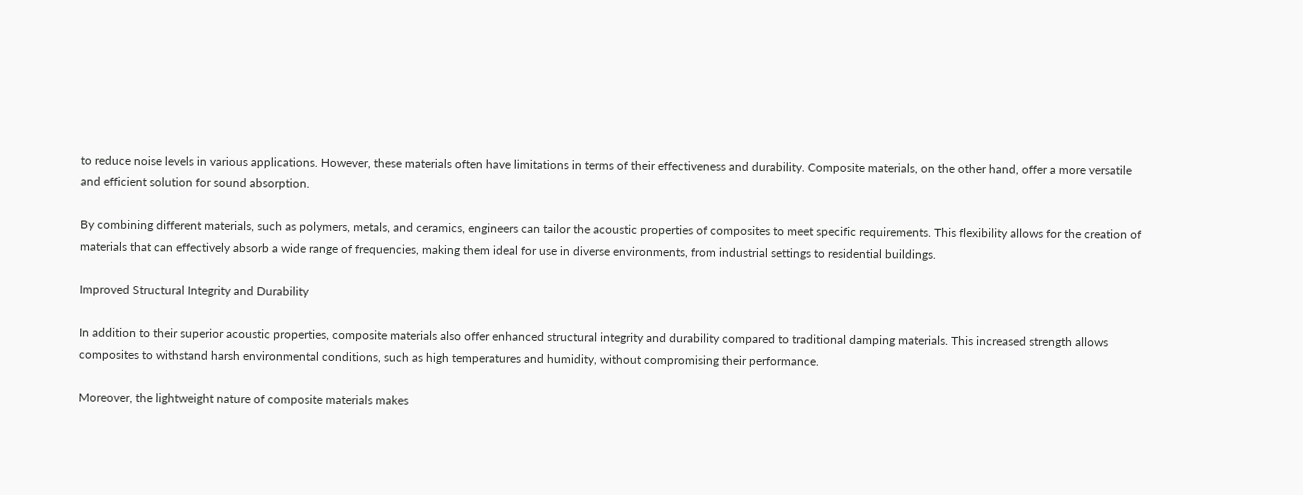to reduce noise levels in various applications. However, these materials often have limitations in terms of their effectiveness and durability. Composite materials, on the other hand, offer a more versatile and efficient solution for sound absorption.

By combining different materials, such as polymers, metals, and ceramics, engineers can tailor the acoustic properties of composites to meet specific requirements. This flexibility allows for the creation of materials that can effectively absorb a wide range of frequencies, making them ideal for use in diverse environments, from industrial settings to residential buildings.

Improved Structural Integrity and Durability

In addition to their superior acoustic properties, composite materials also offer enhanced structural integrity and durability compared to traditional damping materials. This increased strength allows composites to withstand harsh environmental conditions, such as high temperatures and humidity, without compromising their performance.

Moreover, the lightweight nature of composite materials makes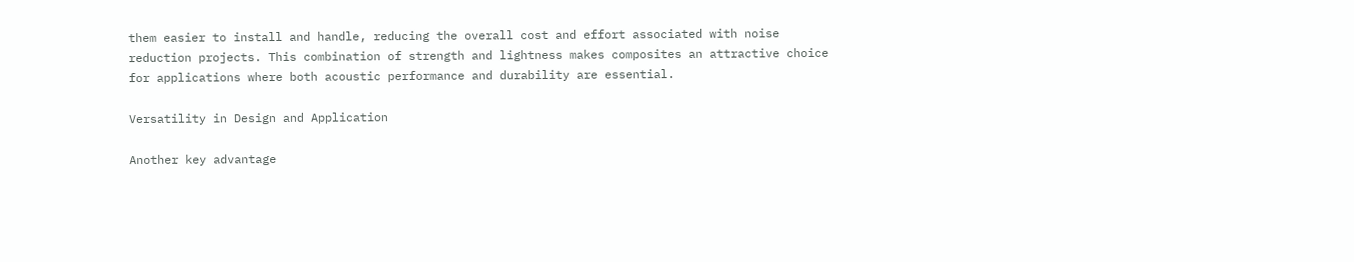them easier to install and handle, reducing the overall cost and effort associated with noise reduction projects. This combination of strength and lightness makes composites an attractive choice for applications where both acoustic performance and durability are essential.

Versatility in Design and Application

Another key advantage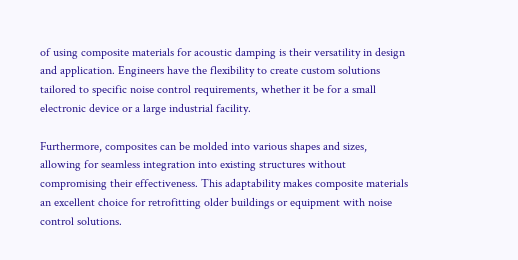of using composite materials for acoustic damping is their versatility in design and application. Engineers have the flexibility to create custom solutions tailored to specific noise control requirements, whether it be for a small electronic device or a large industrial facility.

Furthermore, composites can be molded into various shapes and sizes, allowing for seamless integration into existing structures without compromising their effectiveness. This adaptability makes composite materials an excellent choice for retrofitting older buildings or equipment with noise control solutions.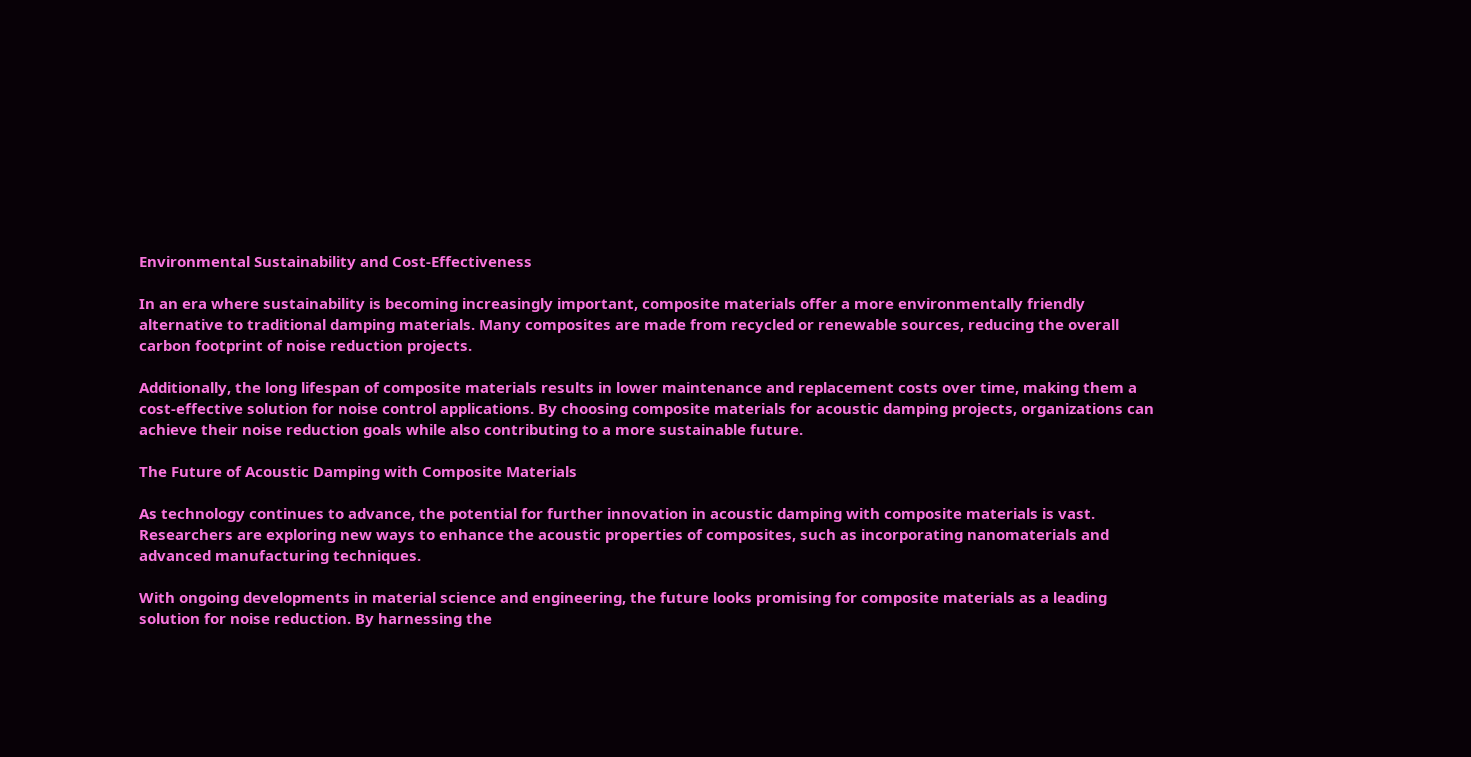Environmental Sustainability and Cost-Effectiveness

In an era where sustainability is becoming increasingly important, composite materials offer a more environmentally friendly alternative to traditional damping materials. Many composites are made from recycled or renewable sources, reducing the overall carbon footprint of noise reduction projects.

Additionally, the long lifespan of composite materials results in lower maintenance and replacement costs over time, making them a cost-effective solution for noise control applications. By choosing composite materials for acoustic damping projects, organizations can achieve their noise reduction goals while also contributing to a more sustainable future.

The Future of Acoustic Damping with Composite Materials

As technology continues to advance, the potential for further innovation in acoustic damping with composite materials is vast. Researchers are exploring new ways to enhance the acoustic properties of composites, such as incorporating nanomaterials and advanced manufacturing techniques.

With ongoing developments in material science and engineering, the future looks promising for composite materials as a leading solution for noise reduction. By harnessing the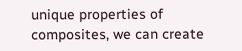unique properties of composites, we can create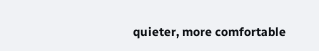quieter, more comfortable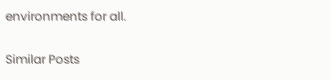environments for all.

Similar Posts